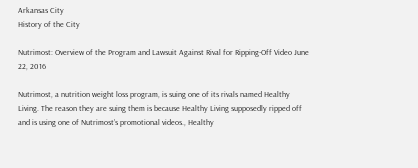Arkansas City
History of the City

Nutrimost: Overview of the Program and Lawsuit Against Rival for Ripping-Off Video June 22, 2016

Nutrimost, a nutrition weight loss program, is suing one of its rivals named Healthy Living. The reason they are suing them is because Healthy Living supposedly ripped off and is using one of Nutrimost’s promotional videos., Healthy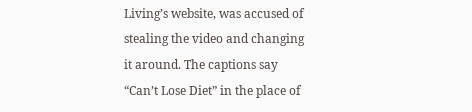Living’s website, was accused of stealing the video and changing it around. The captions say “Can’t Lose Diet” in the place of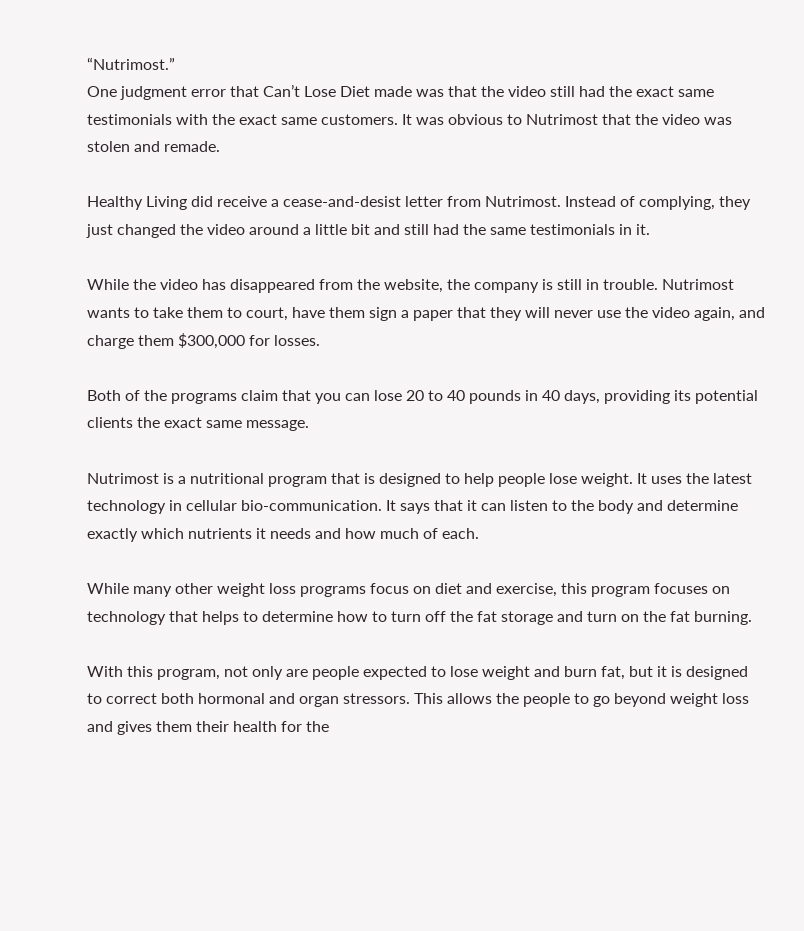“Nutrimost.”
One judgment error that Can’t Lose Diet made was that the video still had the exact same testimonials with the exact same customers. It was obvious to Nutrimost that the video was stolen and remade.

Healthy Living did receive a cease-and-desist letter from Nutrimost. Instead of complying, they just changed the video around a little bit and still had the same testimonials in it.

While the video has disappeared from the website, the company is still in trouble. Nutrimost wants to take them to court, have them sign a paper that they will never use the video again, and charge them $300,000 for losses.

Both of the programs claim that you can lose 20 to 40 pounds in 40 days, providing its potential clients the exact same message.

Nutrimost is a nutritional program that is designed to help people lose weight. It uses the latest technology in cellular bio-communication. It says that it can listen to the body and determine exactly which nutrients it needs and how much of each.

While many other weight loss programs focus on diet and exercise, this program focuses on technology that helps to determine how to turn off the fat storage and turn on the fat burning.

With this program, not only are people expected to lose weight and burn fat, but it is designed to correct both hormonal and organ stressors. This allows the people to go beyond weight loss and gives them their health for the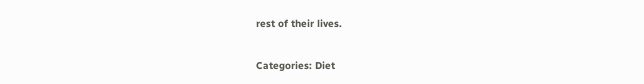rest of their lives.

Categories: Diet